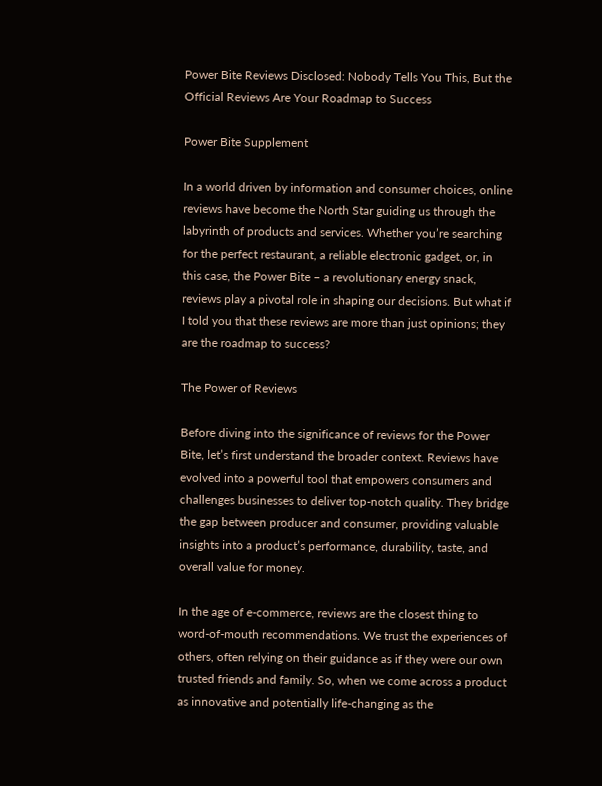Power Bite Reviews Disclosed: Nobody Tells You This, But the Official Reviews Are Your Roadmap to Success

Power Bite Supplement

In a world driven by information and consumer choices, online reviews have become the North Star guiding us through the labyrinth of products and services. Whether you’re searching for the perfect restaurant, a reliable electronic gadget, or, in this case, the Power Bite – a revolutionary energy snack, reviews play a pivotal role in shaping our decisions. But what if I told you that these reviews are more than just opinions; they are the roadmap to success?

The Power of Reviews

Before diving into the significance of reviews for the Power Bite, let’s first understand the broader context. Reviews have evolved into a powerful tool that empowers consumers and challenges businesses to deliver top-notch quality. They bridge the gap between producer and consumer, providing valuable insights into a product’s performance, durability, taste, and overall value for money.

In the age of e-commerce, reviews are the closest thing to word-of-mouth recommendations. We trust the experiences of others, often relying on their guidance as if they were our own trusted friends and family. So, when we come across a product as innovative and potentially life-changing as the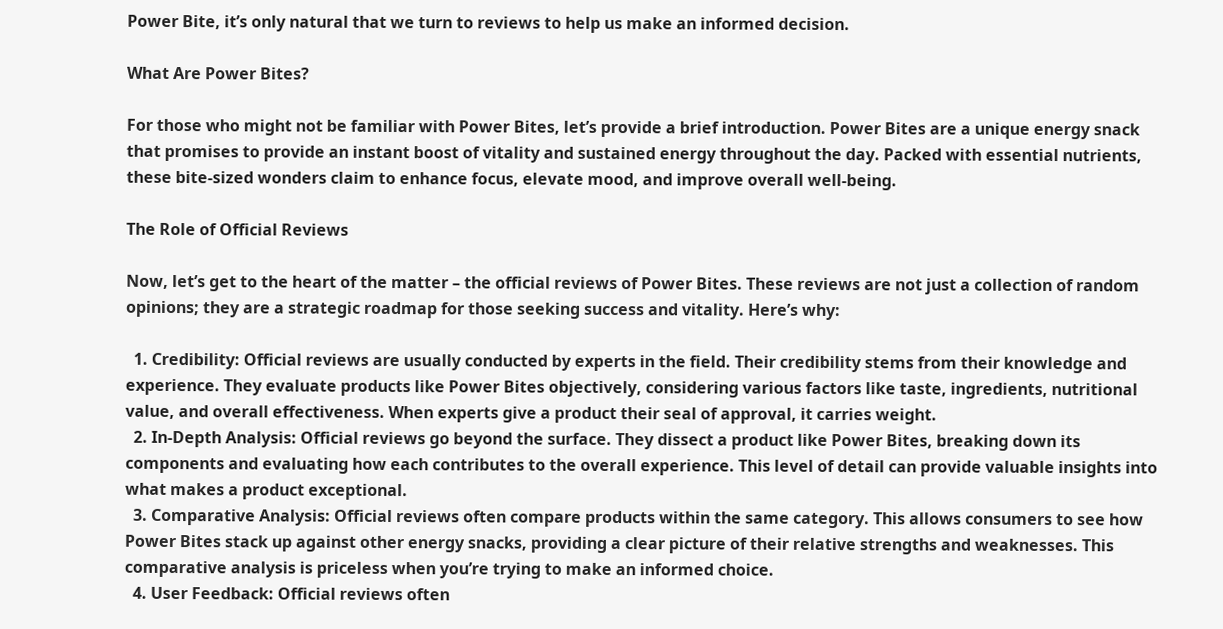Power Bite, it’s only natural that we turn to reviews to help us make an informed decision.

What Are Power Bites?

For those who might not be familiar with Power Bites, let’s provide a brief introduction. Power Bites are a unique energy snack that promises to provide an instant boost of vitality and sustained energy throughout the day. Packed with essential nutrients, these bite-sized wonders claim to enhance focus, elevate mood, and improve overall well-being.

The Role of Official Reviews

Now, let’s get to the heart of the matter – the official reviews of Power Bites. These reviews are not just a collection of random opinions; they are a strategic roadmap for those seeking success and vitality. Here’s why:

  1. Credibility: Official reviews are usually conducted by experts in the field. Their credibility stems from their knowledge and experience. They evaluate products like Power Bites objectively, considering various factors like taste, ingredients, nutritional value, and overall effectiveness. When experts give a product their seal of approval, it carries weight.
  2. In-Depth Analysis: Official reviews go beyond the surface. They dissect a product like Power Bites, breaking down its components and evaluating how each contributes to the overall experience. This level of detail can provide valuable insights into what makes a product exceptional.
  3. Comparative Analysis: Official reviews often compare products within the same category. This allows consumers to see how Power Bites stack up against other energy snacks, providing a clear picture of their relative strengths and weaknesses. This comparative analysis is priceless when you’re trying to make an informed choice.
  4. User Feedback: Official reviews often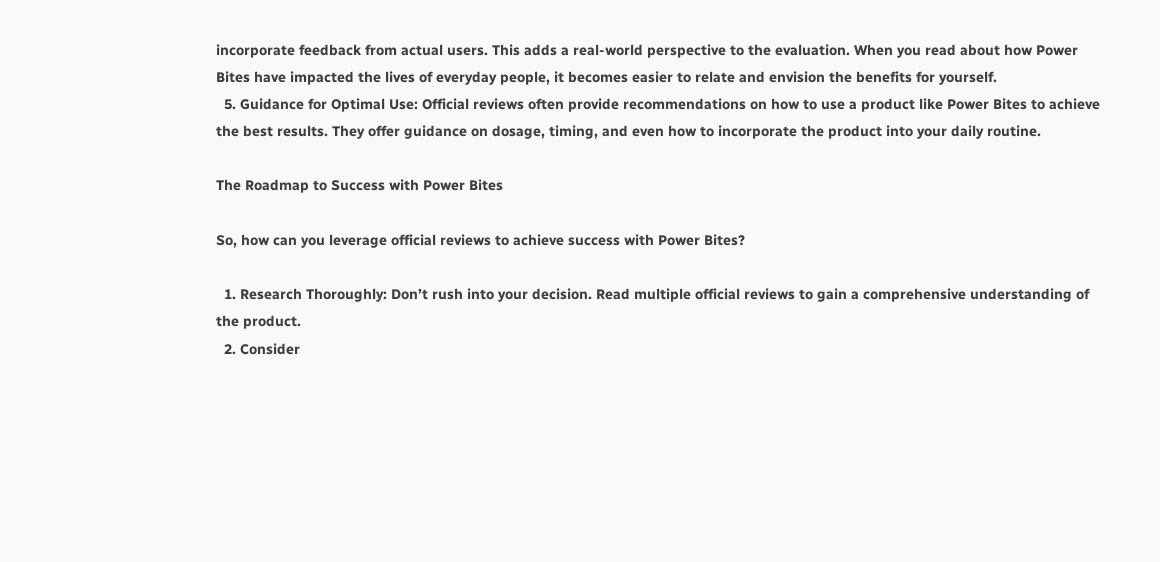incorporate feedback from actual users. This adds a real-world perspective to the evaluation. When you read about how Power Bites have impacted the lives of everyday people, it becomes easier to relate and envision the benefits for yourself.
  5. Guidance for Optimal Use: Official reviews often provide recommendations on how to use a product like Power Bites to achieve the best results. They offer guidance on dosage, timing, and even how to incorporate the product into your daily routine.

The Roadmap to Success with Power Bites

So, how can you leverage official reviews to achieve success with Power Bites?

  1. Research Thoroughly: Don’t rush into your decision. Read multiple official reviews to gain a comprehensive understanding of the product.
  2. Consider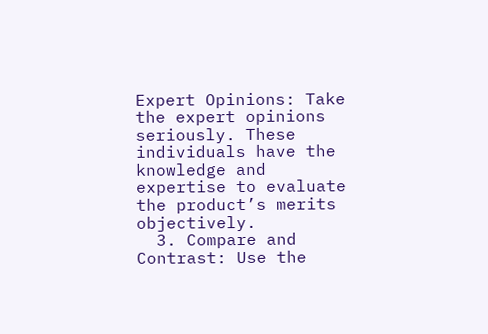Expert Opinions: Take the expert opinions seriously. These individuals have the knowledge and expertise to evaluate the product’s merits objectively.
  3. Compare and Contrast: Use the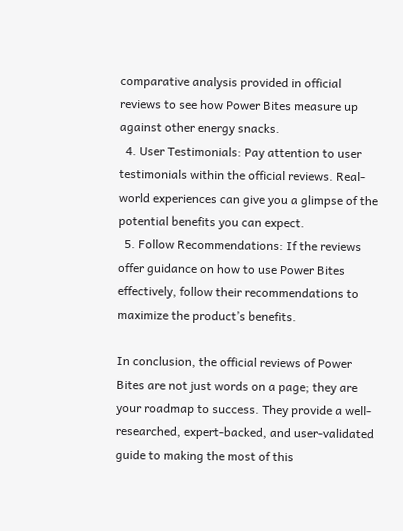comparative analysis provided in official reviews to see how Power Bites measure up against other energy snacks.
  4. User Testimonials: Pay attention to user testimonials within the official reviews. Real-world experiences can give you a glimpse of the potential benefits you can expect.
  5. Follow Recommendations: If the reviews offer guidance on how to use Power Bites effectively, follow their recommendations to maximize the product’s benefits.

In conclusion, the official reviews of Power Bites are not just words on a page; they are your roadmap to success. They provide a well-researched, expert-backed, and user-validated guide to making the most of this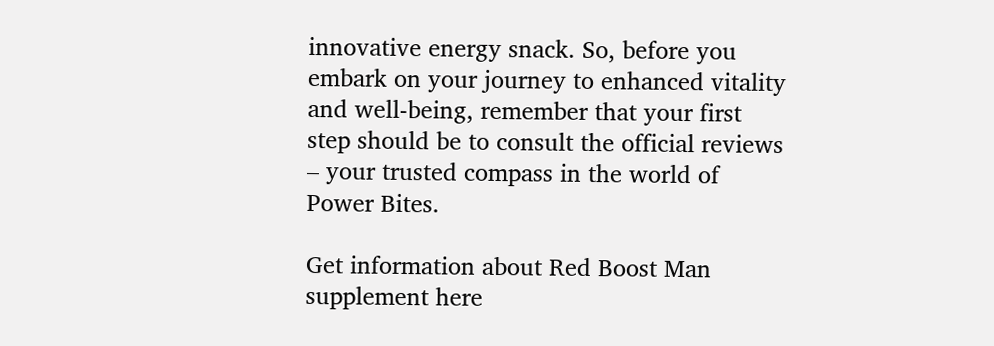innovative energy snack. So, before you embark on your journey to enhanced vitality and well-being, remember that your first step should be to consult the official reviews – your trusted compass in the world of Power Bites.

Get information about Red Boost Man supplement here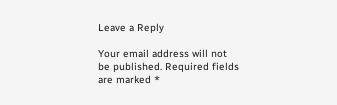Leave a Reply

Your email address will not be published. Required fields are marked *